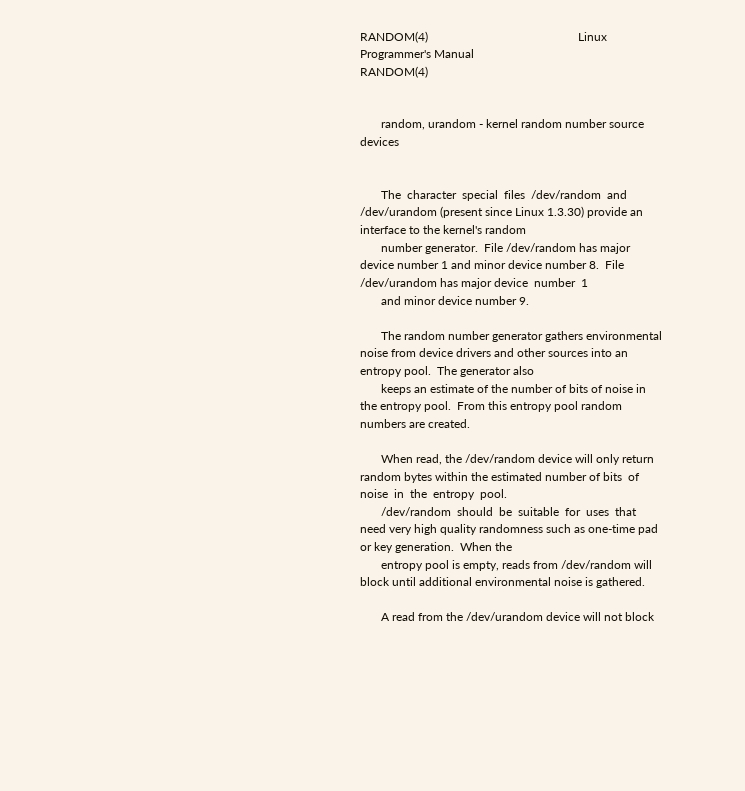RANDOM(4)                                                  Linux Programmer's Manual                                                 RANDOM(4)


       random, urandom - kernel random number source devices


       The  character  special  files  /dev/random  and  /dev/urandom (present since Linux 1.3.30) provide an interface to the kernel's random
       number generator.  File /dev/random has major device number 1 and minor device number 8.  File /dev/urandom has major device  number  1
       and minor device number 9.

       The random number generator gathers environmental noise from device drivers and other sources into an entropy pool.  The generator also
       keeps an estimate of the number of bits of noise in the entropy pool.  From this entropy pool random numbers are created.

       When read, the /dev/random device will only return random bytes within the estimated number of bits  of  noise  in  the  entropy  pool.
       /dev/random  should  be  suitable  for  uses  that  need very high quality randomness such as one-time pad or key generation.  When the
       entropy pool is empty, reads from /dev/random will block until additional environmental noise is gathered.

       A read from the /dev/urandom device will not block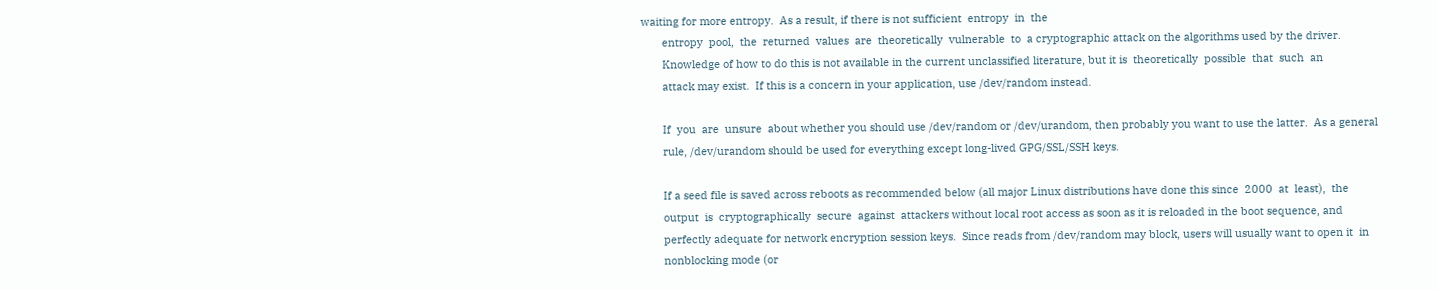waiting for more entropy.  As a result, if there is not sufficient  entropy  in  the
       entropy  pool,  the  returned  values  are  theoretically  vulnerable  to  a cryptographic attack on the algorithms used by the driver.
       Knowledge of how to do this is not available in the current unclassified literature, but it is  theoretically  possible  that  such  an
       attack may exist.  If this is a concern in your application, use /dev/random instead.

       If  you  are  unsure  about whether you should use /dev/random or /dev/urandom, then probably you want to use the latter.  As a general
       rule, /dev/urandom should be used for everything except long-lived GPG/SSL/SSH keys.

       If a seed file is saved across reboots as recommended below (all major Linux distributions have done this since  2000  at  least),  the
       output  is  cryptographically  secure  against  attackers without local root access as soon as it is reloaded in the boot sequence, and
       perfectly adequate for network encryption session keys.  Since reads from /dev/random may block, users will usually want to open it  in
       nonblocking mode (or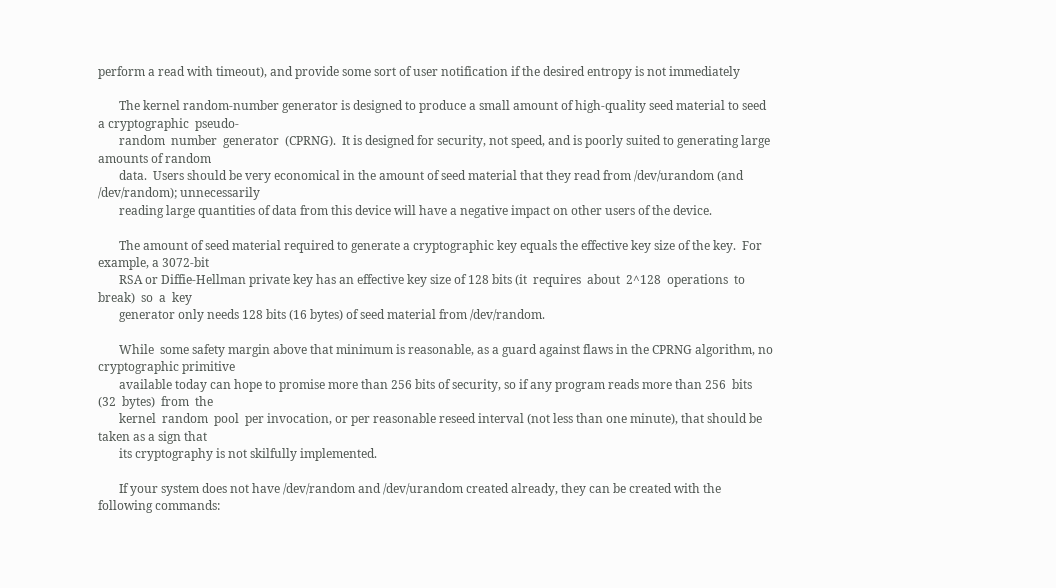perform a read with timeout), and provide some sort of user notification if the desired entropy is not immediately

       The kernel random-number generator is designed to produce a small amount of high-quality seed material to seed a cryptographic  pseudo-
       random  number  generator  (CPRNG).  It is designed for security, not speed, and is poorly suited to generating large amounts of random
       data.  Users should be very economical in the amount of seed material that they read from /dev/urandom (and /dev/random); unnecessarily
       reading large quantities of data from this device will have a negative impact on other users of the device.

       The amount of seed material required to generate a cryptographic key equals the effective key size of the key.  For example, a 3072-bit
       RSA or Diffie-Hellman private key has an effective key size of 128 bits (it  requires  about  2^128  operations  to  break)  so  a  key
       generator only needs 128 bits (16 bytes) of seed material from /dev/random.

       While  some safety margin above that minimum is reasonable, as a guard against flaws in the CPRNG algorithm, no cryptographic primitive
       available today can hope to promise more than 256 bits of security, so if any program reads more than 256  bits  (32  bytes)  from  the
       kernel  random  pool  per invocation, or per reasonable reseed interval (not less than one minute), that should be taken as a sign that
       its cryptography is not skilfully implemented.

       If your system does not have /dev/random and /dev/urandom created already, they can be created with the following commands: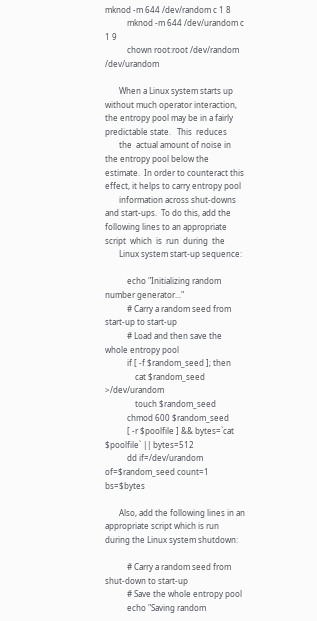mknod -m 644 /dev/random c 1 8
           mknod -m 644 /dev/urandom c 1 9
           chown root:root /dev/random /dev/urandom

       When a Linux system starts up without much operator interaction, the entropy pool may be in a fairly predictable state.   This  reduces
       the  actual amount of noise in the entropy pool below the estimate.  In order to counteract this effect, it helps to carry entropy pool
       information across shut-downs and start-ups.  To do this, add the following lines to an appropriate script  which  is  run  during  the
       Linux system start-up sequence:

           echo "Initializing random number generator..."
           # Carry a random seed from start-up to start-up
           # Load and then save the whole entropy pool
           if [ -f $random_seed ]; then
               cat $random_seed >/dev/urandom
               touch $random_seed
           chmod 600 $random_seed
           [ -r $poolfile ] && bytes=`cat $poolfile` || bytes=512
           dd if=/dev/urandom of=$random_seed count=1 bs=$bytes

       Also, add the following lines in an appropriate script which is run during the Linux system shutdown:

           # Carry a random seed from shut-down to start-up
           # Save the whole entropy pool
           echo "Saving random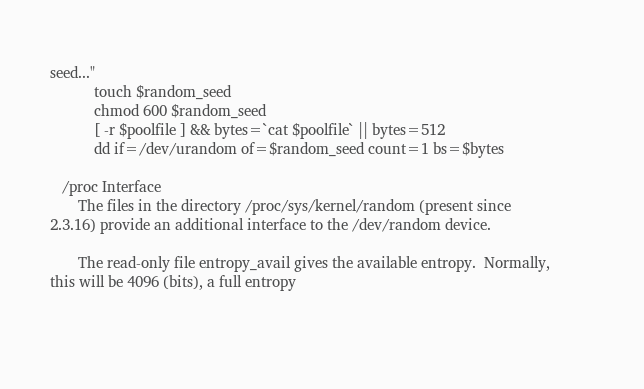seed..."
           touch $random_seed
           chmod 600 $random_seed
           [ -r $poolfile ] && bytes=`cat $poolfile` || bytes=512
           dd if=/dev/urandom of=$random_seed count=1 bs=$bytes

   /proc Interface
       The files in the directory /proc/sys/kernel/random (present since 2.3.16) provide an additional interface to the /dev/random device.

       The read-only file entropy_avail gives the available entropy.  Normally, this will be 4096 (bits), a full entropy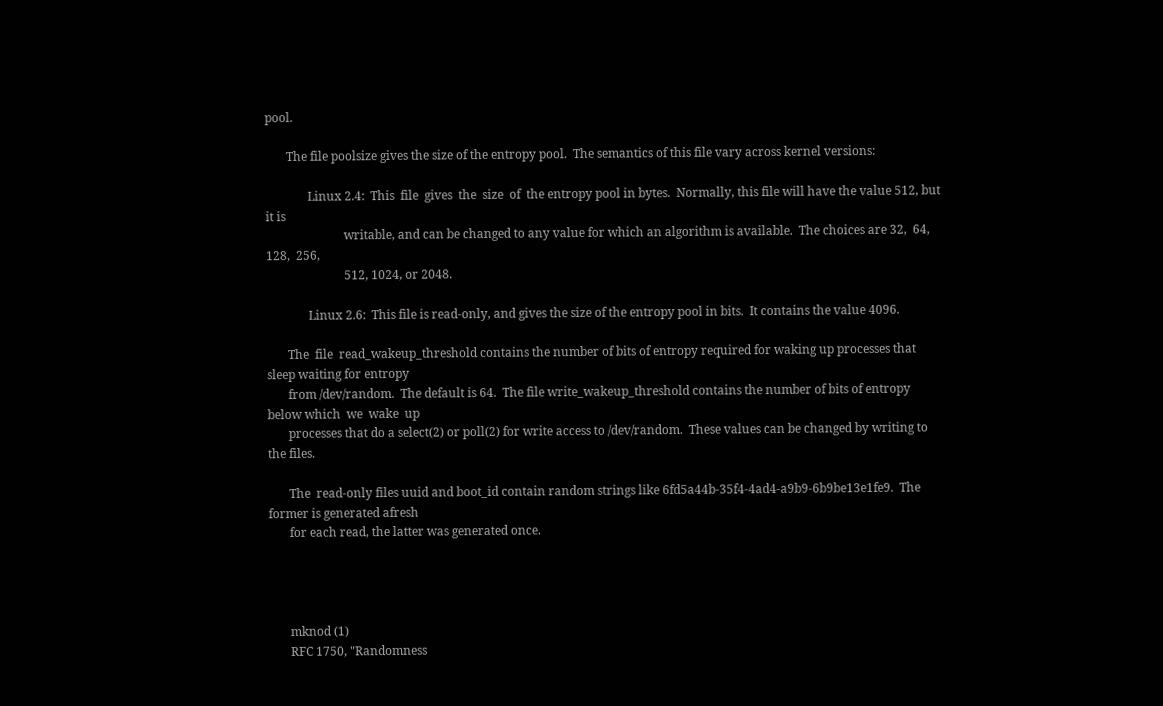pool.

       The file poolsize gives the size of the entropy pool.  The semantics of this file vary across kernel versions:

              Linux 2.4:  This  file  gives  the  size  of  the entropy pool in bytes.  Normally, this file will have the value 512, but it is
                          writable, and can be changed to any value for which an algorithm is available.  The choices are 32,  64,  128,  256,
                          512, 1024, or 2048.

              Linux 2.6:  This file is read-only, and gives the size of the entropy pool in bits.  It contains the value 4096.

       The  file  read_wakeup_threshold contains the number of bits of entropy required for waking up processes that sleep waiting for entropy
       from /dev/random.  The default is 64.  The file write_wakeup_threshold contains the number of bits of entropy below which  we  wake  up
       processes that do a select(2) or poll(2) for write access to /dev/random.  These values can be changed by writing to the files.

       The  read-only files uuid and boot_id contain random strings like 6fd5a44b-35f4-4ad4-a9b9-6b9be13e1fe9.  The former is generated afresh
       for each read, the latter was generated once.




       mknod (1)
       RFC 1750, "Randomness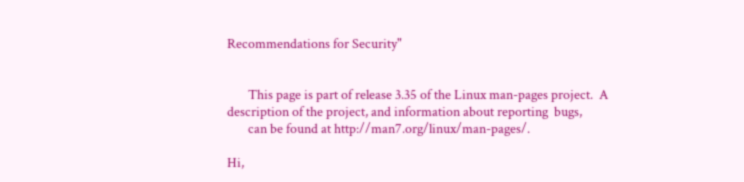Recommendations for Security"


       This page is part of release 3.35 of the Linux man-pages project.  A description of the project, and information about reporting  bugs,
       can be found at http://man7.org/linux/man-pages/.

Hi,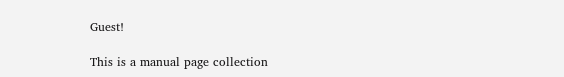Guest!

This is a manual page collection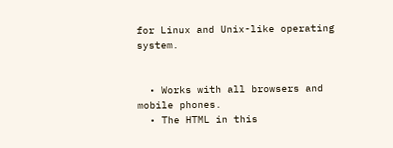for Linux and Unix-like operating system.


  • Works with all browsers and mobile phones.
  • The HTML in this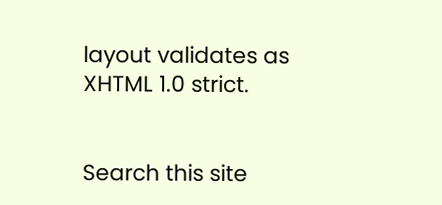layout validates as XHTML 1.0 strict.


Search this site